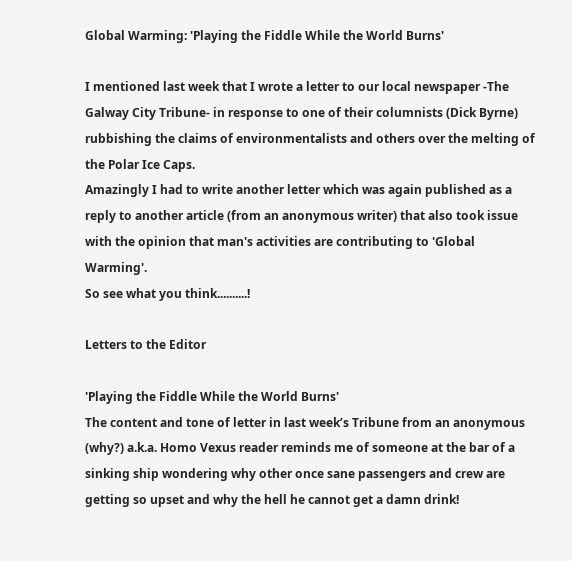Global Warming: 'Playing the Fiddle While the World Burns'

I mentioned last week that I wrote a letter to our local newspaper -The Galway City Tribune- in response to one of their columnists (Dick Byrne) rubbishing the claims of environmentalists and others over the melting of the Polar Ice Caps.
Amazingly I had to write another letter which was again published as a reply to another article (from an anonymous writer) that also took issue with the opinion that man's activities are contributing to 'Global Warming'.
So see what you think..........!

Letters to the Editor

'Playing the Fiddle While the World Burns'
The content and tone of letter in last week’s Tribune from an anonymous (why?) a.k.a. Homo Vexus reader reminds me of someone at the bar of a sinking ship wondering why other once sane passengers and crew are getting so upset and why the hell he cannot get a damn drink!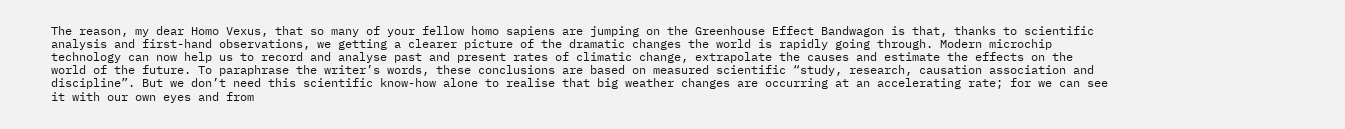The reason, my dear Homo Vexus, that so many of your fellow homo sapiens are jumping on the Greenhouse Effect Bandwagon is that, thanks to scientific analysis and first-hand observations, we getting a clearer picture of the dramatic changes the world is rapidly going through. Modern microchip technology can now help us to record and analyse past and present rates of climatic change, extrapolate the causes and estimate the effects on the world of the future. To paraphrase the writer’s words, these conclusions are based on measured scientific “study, research, causation association and discipline”. But we don’t need this scientific know-how alone to realise that big weather changes are occurring at an accelerating rate; for we can see it with our own eyes and from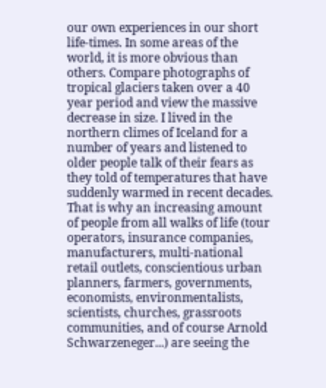our own experiences in our short life-times. In some areas of the world, it is more obvious than others. Compare photographs of tropical glaciers taken over a 40 year period and view the massive decrease in size. I lived in the northern climes of Iceland for a number of years and listened to older people talk of their fears as they told of temperatures that have suddenly warmed in recent decades. That is why an increasing amount of people from all walks of life (tour operators, insurance companies, manufacturers, multi-national retail outlets, conscientious urban planners, farmers, governments, economists, environmentalists, scientists, churches, grassroots communities, and of course Arnold Schwarzeneger...) are seeing the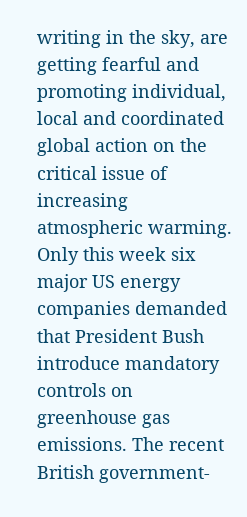writing in the sky, are getting fearful and promoting individual, local and coordinated global action on the critical issue of increasing atmospheric warming. Only this week six major US energy companies demanded that President Bush introduce mandatory controls on greenhouse gas emissions. The recent British government-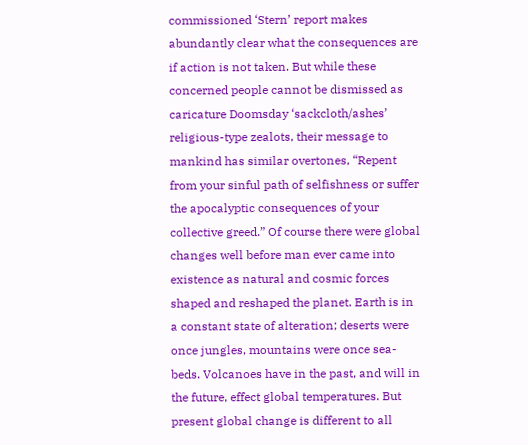commissioned ‘Stern’ report makes abundantly clear what the consequences are if action is not taken. But while these concerned people cannot be dismissed as caricature Doomsday ‘sackcloth/ashes’ religious-type zealots, their message to mankind has similar overtones, “Repent from your sinful path of selfishness or suffer the apocalyptic consequences of your collective greed.” Of course there were global changes well before man ever came into existence as natural and cosmic forces shaped and reshaped the planet. Earth is in a constant state of alteration; deserts were once jungles, mountains were once sea-beds. Volcanoes have in the past, and will in the future, effect global temperatures. But present global change is different to all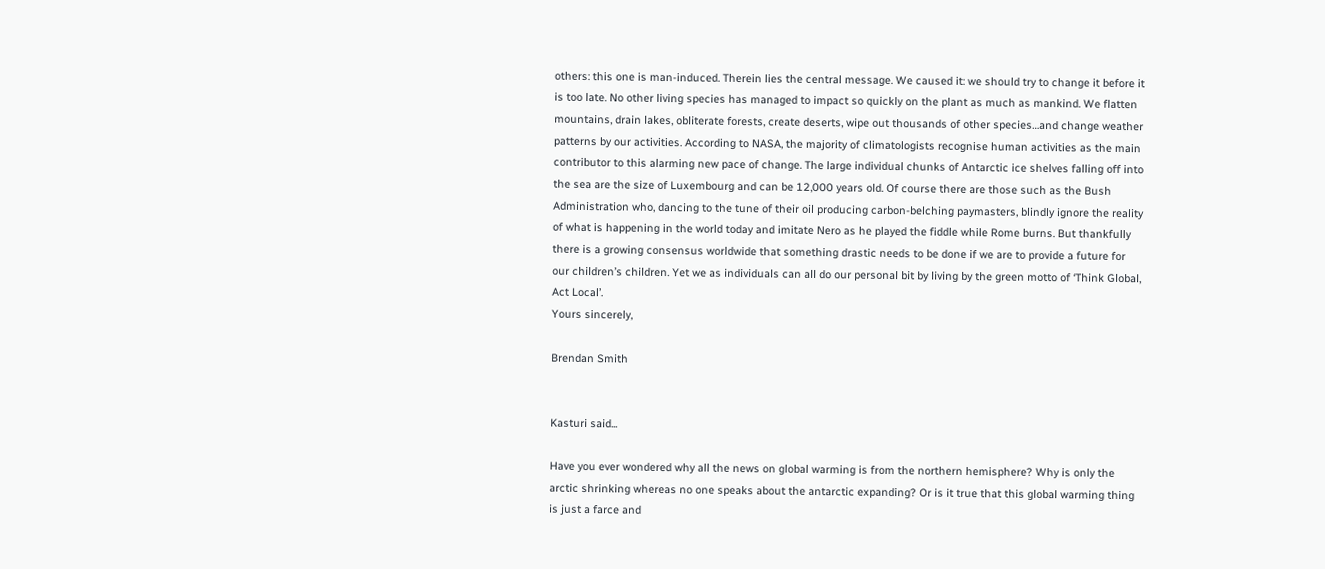others: this one is man-induced. Therein lies the central message. We caused it: we should try to change it before it is too late. No other living species has managed to impact so quickly on the plant as much as mankind. We flatten mountains, drain lakes, obliterate forests, create deserts, wipe out thousands of other species…and change weather patterns by our activities. According to NASA, the majority of climatologists recognise human activities as the main contributor to this alarming new pace of change. The large individual chunks of Antarctic ice shelves falling off into the sea are the size of Luxembourg and can be 12,000 years old. Of course there are those such as the Bush Administration who, dancing to the tune of their oil producing carbon-belching paymasters, blindly ignore the reality of what is happening in the world today and imitate Nero as he played the fiddle while Rome burns. But thankfully there is a growing consensus worldwide that something drastic needs to be done if we are to provide a future for our children’s children. Yet we as individuals can all do our personal bit by living by the green motto of ‘Think Global, Act Local’.
Yours sincerely,

Brendan Smith


Kasturi said...

Have you ever wondered why all the news on global warming is from the northern hemisphere? Why is only the arctic shrinking whereas no one speaks about the antarctic expanding? Or is it true that this global warming thing is just a farce and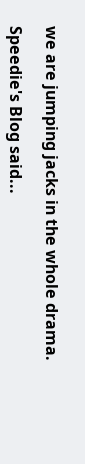we are jumping jacks in the whole drama.

Speedie's Blog said...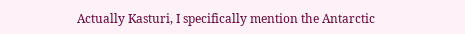Actually Kasturi, I specifically mention the Antarctic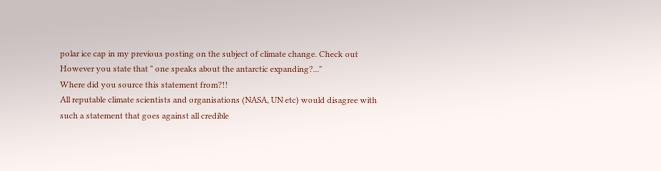polar ice cap in my previous posting on the subject of climate change. Check out
However you state that " one speaks about the antarctic expanding?..."
Where did you source this statement from?!!
All reputable climate scientists and organisations (NASA, UN etc) would disagree with such a statement that goes against all credible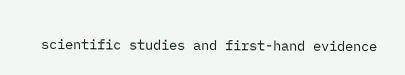scientific studies and first-hand evidence